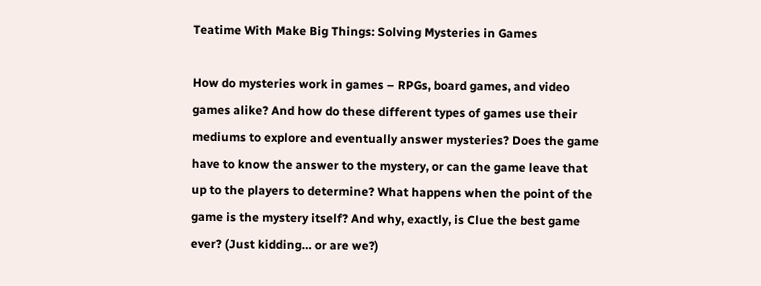Teatime With Make Big Things: Solving Mysteries in Games

How do mysteries work in games – RPGs, board games, and video games alike? And how do these different types of games use their mediums to explore and eventually answer mysteries? Does the game have to know the answer to the mystery, or can the game leave that up to the players to determine? What happens when the point of the game is the mystery itself? And why, exactly, is Clue the best game ever? (Just kidding… or are we?)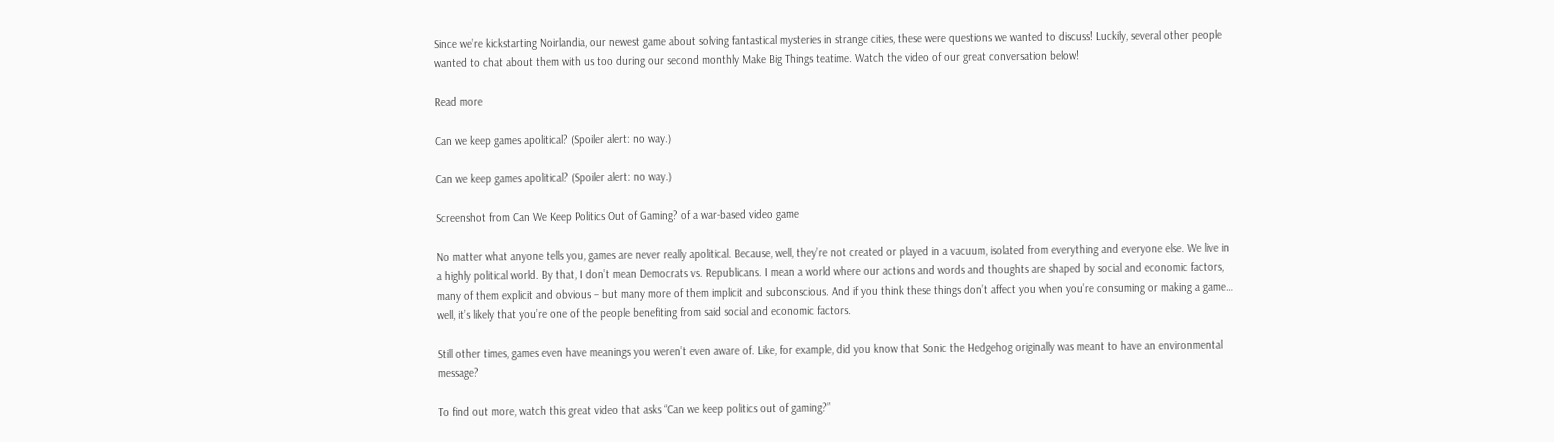Since we’re kickstarting Noirlandia, our newest game about solving fantastical mysteries in strange cities, these were questions we wanted to discuss! Luckily, several other people wanted to chat about them with us too during our second monthly Make Big Things teatime. Watch the video of our great conversation below!

Read more

Can we keep games apolitical? (Spoiler alert: no way.)

Can we keep games apolitical? (Spoiler alert: no way.)

Screenshot from Can We Keep Politics Out of Gaming? of a war-based video game

No matter what anyone tells you, games are never really apolitical. Because, well, they’re not created or played in a vacuum, isolated from everything and everyone else. We live in a highly political world. By that, I don’t mean Democrats vs. Republicans. I mean a world where our actions and words and thoughts are shaped by social and economic factors, many of them explicit and obvious – but many more of them implicit and subconscious. And if you think these things don’t affect you when you’re consuming or making a game… well, it’s likely that you’re one of the people benefiting from said social and economic factors.

Still other times, games even have meanings you weren’t even aware of. Like, for example, did you know that Sonic the Hedgehog originally was meant to have an environmental message?

To find out more, watch this great video that asks “Can we keep politics out of gaming?”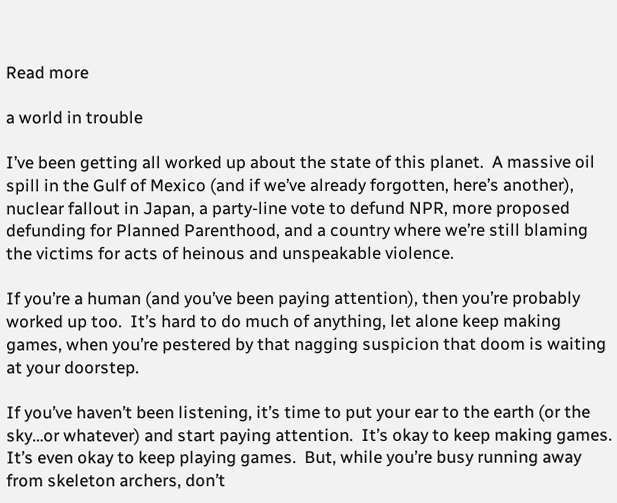Read more

a world in trouble

I’ve been getting all worked up about the state of this planet.  A massive oil spill in the Gulf of Mexico (and if we’ve already forgotten, here’s another), nuclear fallout in Japan, a party-line vote to defund NPR, more proposed defunding for Planned Parenthood, and a country where we’re still blaming the victims for acts of heinous and unspeakable violence.

If you’re a human (and you’ve been paying attention), then you’re probably worked up too.  It’s hard to do much of anything, let alone keep making games, when you’re pestered by that nagging suspicion that doom is waiting at your doorstep.

If you’ve haven’t been listening, it’s time to put your ear to the earth (or the sky…or whatever) and start paying attention.  It’s okay to keep making games.  It’s even okay to keep playing games.  But, while you’re busy running away from skeleton archers, don’t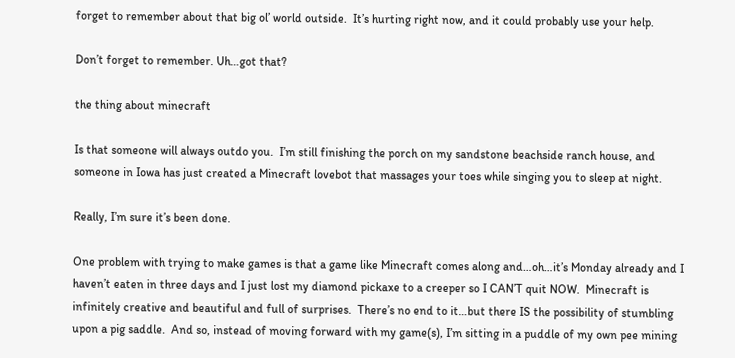forget to remember about that big ol’ world outside.  It’s hurting right now, and it could probably use your help.

Don’t forget to remember. Uh…got that?

the thing about minecraft

Is that someone will always outdo you.  I’m still finishing the porch on my sandstone beachside ranch house, and someone in Iowa has just created a Minecraft lovebot that massages your toes while singing you to sleep at night.

Really, I’m sure it’s been done.

One problem with trying to make games is that a game like Minecraft comes along and…oh…it’s Monday already and I haven’t eaten in three days and I just lost my diamond pickaxe to a creeper so I CAN’T quit NOW.  Minecraft is infinitely creative and beautiful and full of surprises.  There’s no end to it…but there IS the possibility of stumbling upon a pig saddle.  And so, instead of moving forward with my game(s), I’m sitting in a puddle of my own pee mining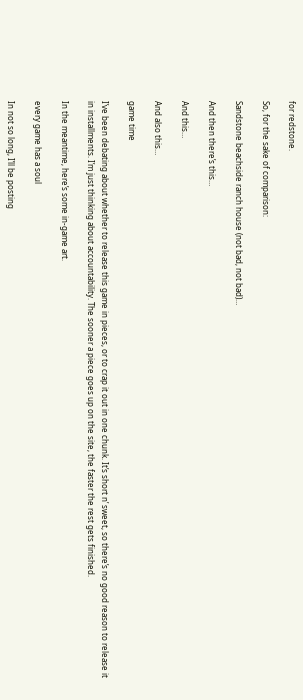for redstone.

So, for the sake of comparison:

Sandstone beachside ranch house (not bad, not bad)…

And then there’s this…

And this…

And also this…

game time

I’ve been debating about whether to release this game in pieces, or to crap it out in one chunk. It’s short n’ sweet, so there’s no good reason to release it in installments. I’m just thinking about accountability. The sooner a piece goes up on the site, the faster the rest gets finished.

In the meantime, here’s some in-game art.

every game has a soul

In not so long, I’ll be posting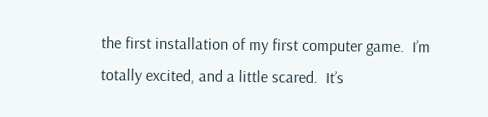the first installation of my first computer game.  I’m totally excited, and a little scared.  It’s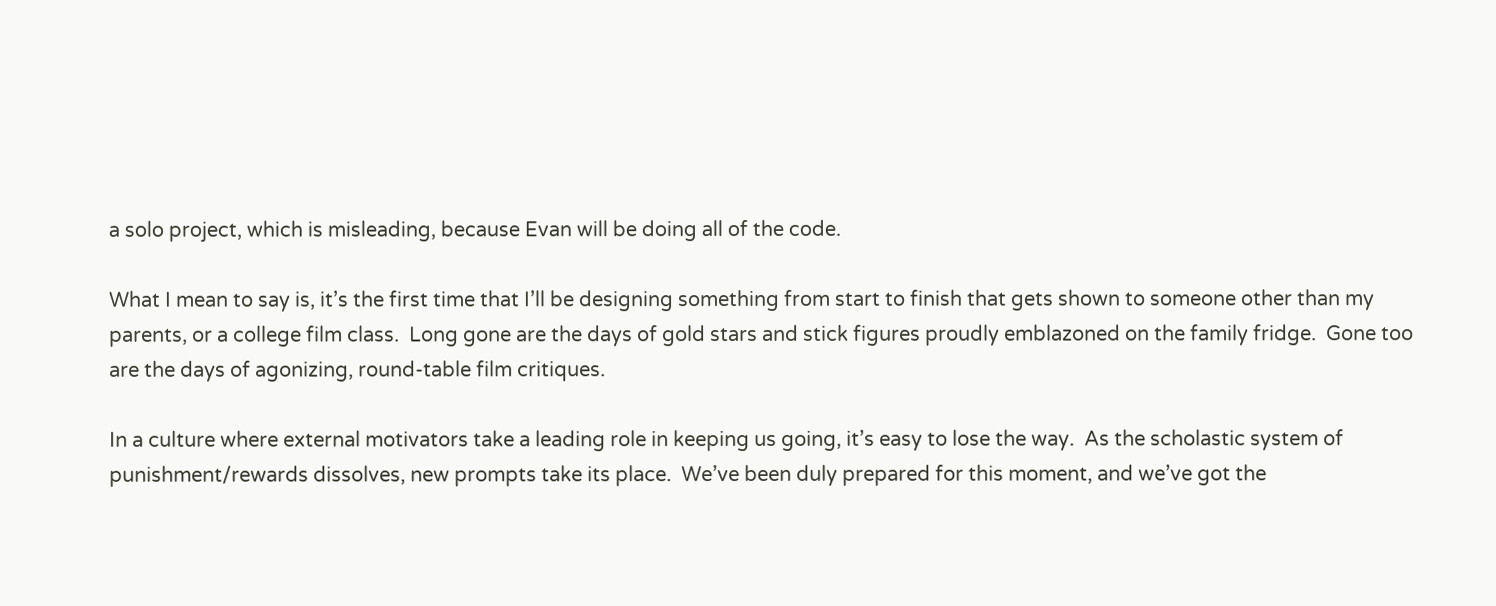a solo project, which is misleading, because Evan will be doing all of the code.

What I mean to say is, it’s the first time that I’ll be designing something from start to finish that gets shown to someone other than my parents, or a college film class.  Long gone are the days of gold stars and stick figures proudly emblazoned on the family fridge.  Gone too are the days of agonizing, round-table film critiques.

In a culture where external motivators take a leading role in keeping us going, it’s easy to lose the way.  As the scholastic system of punishment/rewards dissolves, new prompts take its place.  We’ve been duly prepared for this moment, and we’ve got the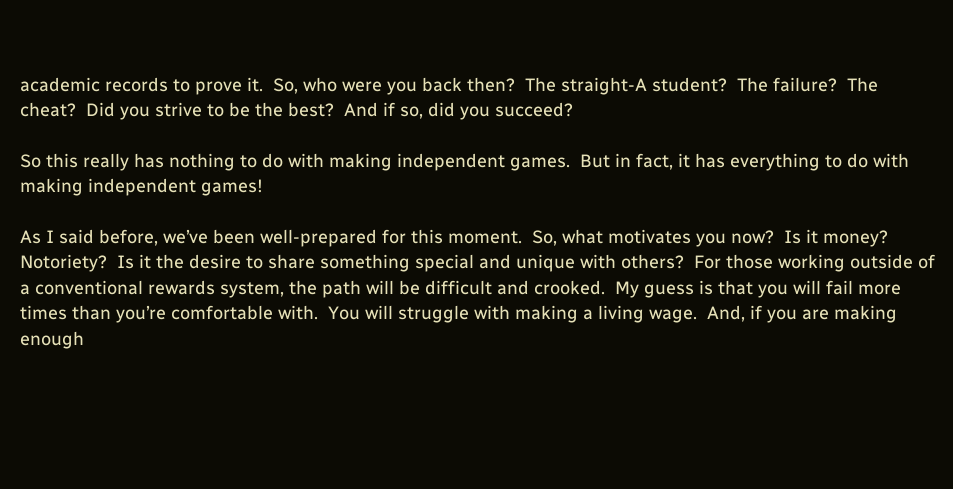academic records to prove it.  So, who were you back then?  The straight-A student?  The failure?  The cheat?  Did you strive to be the best?  And if so, did you succeed?

So this really has nothing to do with making independent games.  But in fact, it has everything to do with making independent games!

As I said before, we’ve been well-prepared for this moment.  So, what motivates you now?  Is it money?  Notoriety?  Is it the desire to share something special and unique with others?  For those working outside of a conventional rewards system, the path will be difficult and crooked.  My guess is that you will fail more times than you’re comfortable with.  You will struggle with making a living wage.  And, if you are making enough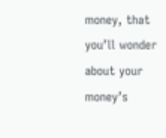money, that you’ll wonder about your money’s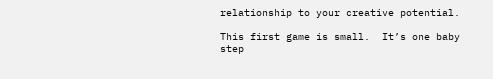relationship to your creative potential.

This first game is small.  It’s one baby step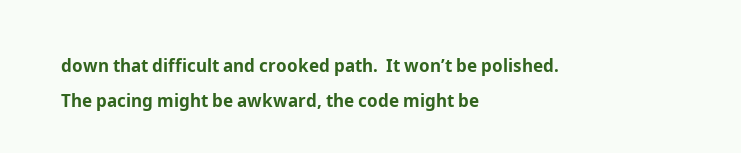down that difficult and crooked path.  It won’t be polished.  The pacing might be awkward, the code might be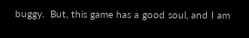buggy.  But, this game has a good soul, and I am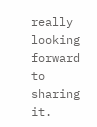really looking forward to sharing it.